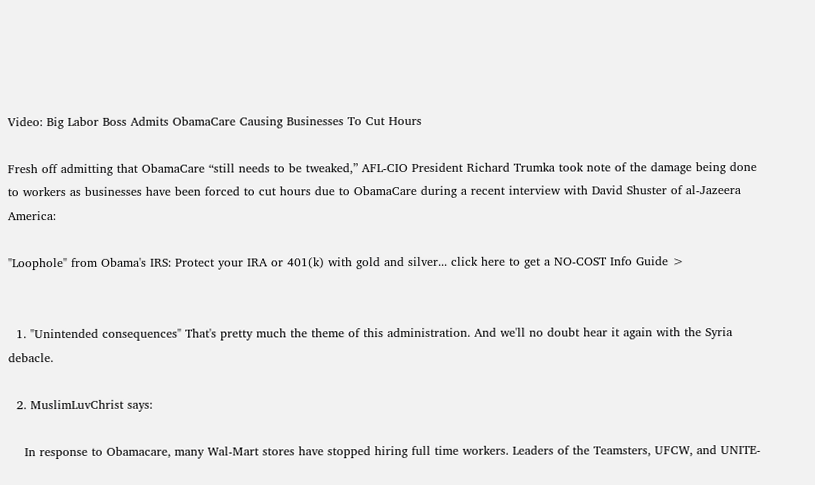Video: Big Labor Boss Admits ObamaCare Causing Businesses To Cut Hours

Fresh off admitting that ObamaCare “still needs to be tweaked,” AFL-CIO President Richard Trumka took note of the damage being done to workers as businesses have been forced to cut hours due to ObamaCare during a recent interview with David Shuster of al-Jazeera America:

"Loophole" from Obama's IRS: Protect your IRA or 401(k) with gold and silver... click here to get a NO-COST Info Guide >


  1. "Unintended consequences" That's pretty much the theme of this administration. And we'll no doubt hear it again with the Syria debacle.

  2. MuslimLuvChrist says:

    In response to Obamacare, many Wal-Mart stores have stopped hiring full time workers. Leaders of the Teamsters, UFCW, and UNITE-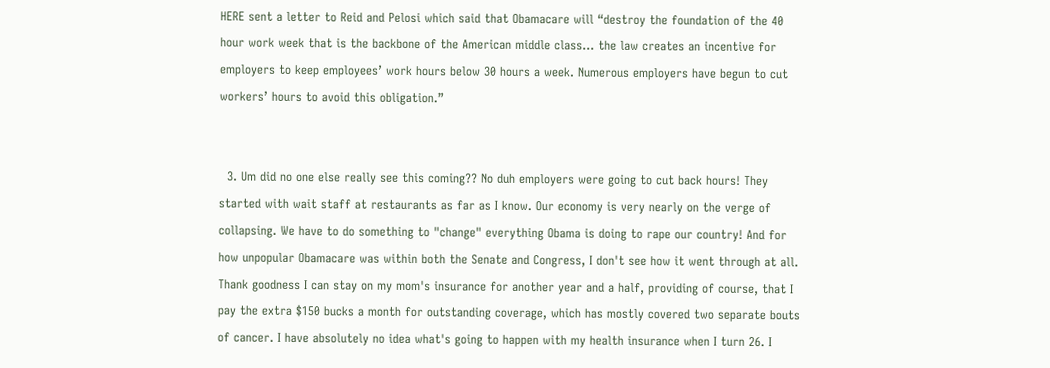HERE sent a letter to Reid and Pelosi which said that Obamacare will “destroy the foundation of the 40 hour work week that is the backbone of the American middle class… the law creates an incentive for employers to keep employees’ work hours below 30 hours a week. Numerous employers have begun to cut workers’ hours to avoid this obligation.”


  3. Um did no one else really see this coming?? No duh employers were going to cut back hours! They started with wait staff at restaurants as far as I know. Our economy is very nearly on the verge of collapsing. We have to do something to "change" everything Obama is doing to rape our country! And for how unpopular Obamacare was within both the Senate and Congress, I don't see how it went through at all. Thank goodness I can stay on my mom's insurance for another year and a half, providing of course, that I pay the extra $150 bucks a month for outstanding coverage, which has mostly covered two separate bouts of cancer. I have absolutely no idea what's going to happen with my health insurance when I turn 26. I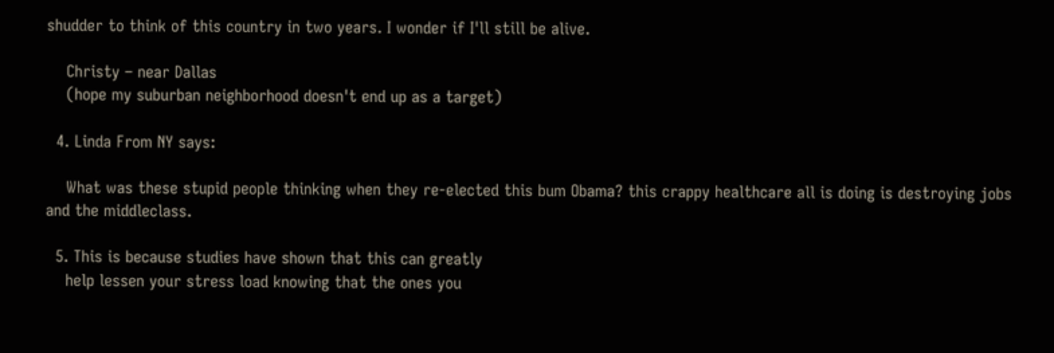shudder to think of this country in two years. I wonder if I'll still be alive.

    Christy – near Dallas
    (hope my suburban neighborhood doesn't end up as a target)

  4. Linda From NY says:

    What was these stupid people thinking when they re-elected this bum Obama? this crappy healthcare all is doing is destroying jobs and the middleclass.

  5. This is because studies have shown that this can greatly
    help lessen your stress load knowing that the ones you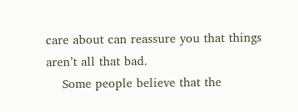care about can reassure you that things aren’t all that bad.
    Some people believe that the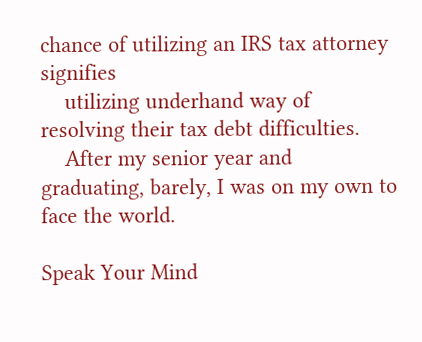chance of utilizing an IRS tax attorney signifies
    utilizing underhand way of resolving their tax debt difficulties.
    After my senior year and graduating, barely, I was on my own to face the world.

Speak Your Mind